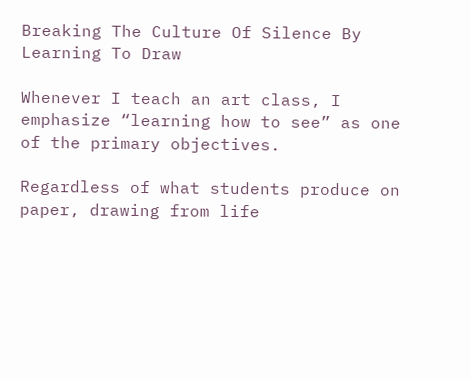Breaking The Culture Of Silence By Learning To Draw

Whenever I teach an art class, I emphasize “learning how to see” as one of the primary objectives.

Regardless of what students produce on paper, drawing from life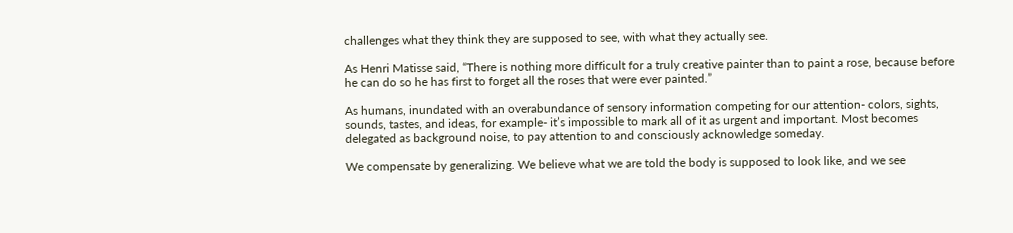challenges what they think they are supposed to see, with what they actually see.

As Henri Matisse said, “There is nothing more difficult for a truly creative painter than to paint a rose, because before he can do so he has first to forget all the roses that were ever painted.”

As humans, inundated with an overabundance of sensory information competing for our attention- colors, sights, sounds, tastes, and ideas, for example- it’s impossible to mark all of it as urgent and important. Most becomes delegated as background noise, to pay attention to and consciously acknowledge someday.

We compensate by generalizing. We believe what we are told the body is supposed to look like, and we see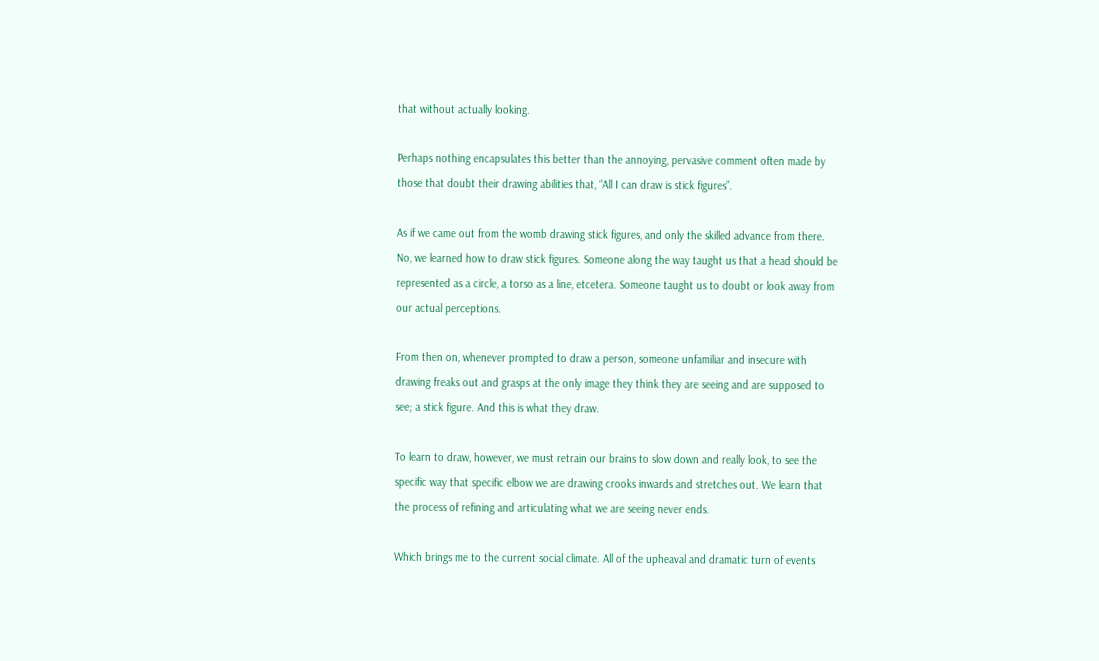that without actually looking.

Perhaps nothing encapsulates this better than the annoying, pervasive comment often made by those that doubt their drawing abilities that, “All I can draw is stick figures”.

As if we came out from the womb drawing stick figures, and only the skilled advance from there. No, we learned how to draw stick figures. Someone along the way taught us that a head should be represented as a circle, a torso as a line, etcetera. Someone taught us to doubt or look away from our actual perceptions.

From then on, whenever prompted to draw a person, someone unfamiliar and insecure with drawing freaks out and grasps at the only image they think they are seeing and are supposed to see; a stick figure. And this is what they draw.

To learn to draw, however, we must retrain our brains to slow down and really look, to see the specific way that specific elbow we are drawing crooks inwards and stretches out. We learn that the process of refining and articulating what we are seeing never ends.

Which brings me to the current social climate. All of the upheaval and dramatic turn of events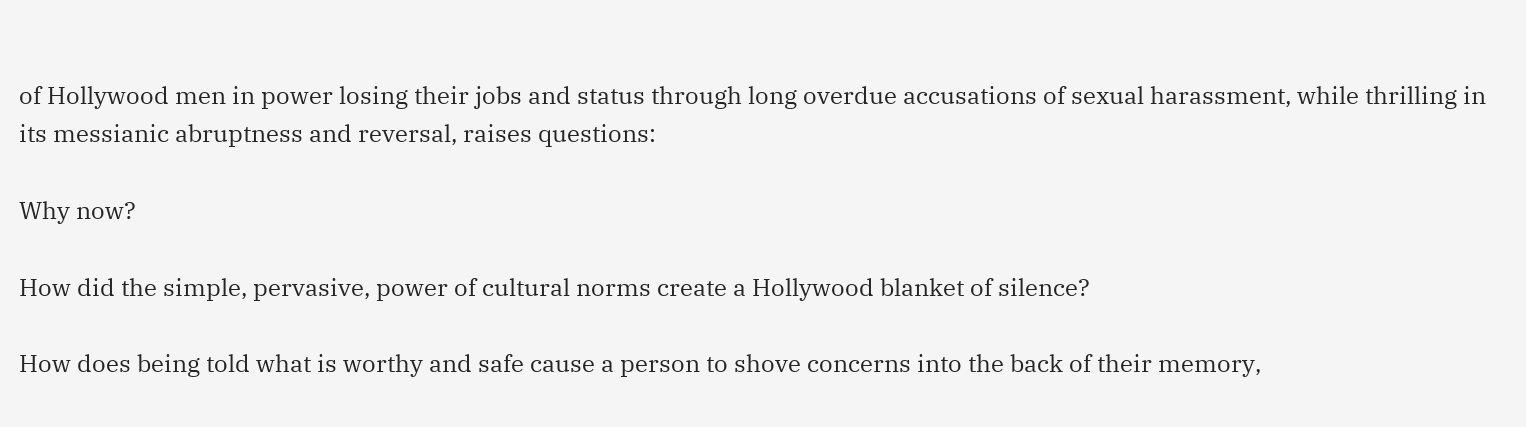of Hollywood men in power losing their jobs and status through long overdue accusations of sexual harassment, while thrilling in its messianic abruptness and reversal, raises questions:

Why now?

How did the simple, pervasive, power of cultural norms create a Hollywood blanket of silence?

How does being told what is worthy and safe cause a person to shove concerns into the back of their memory,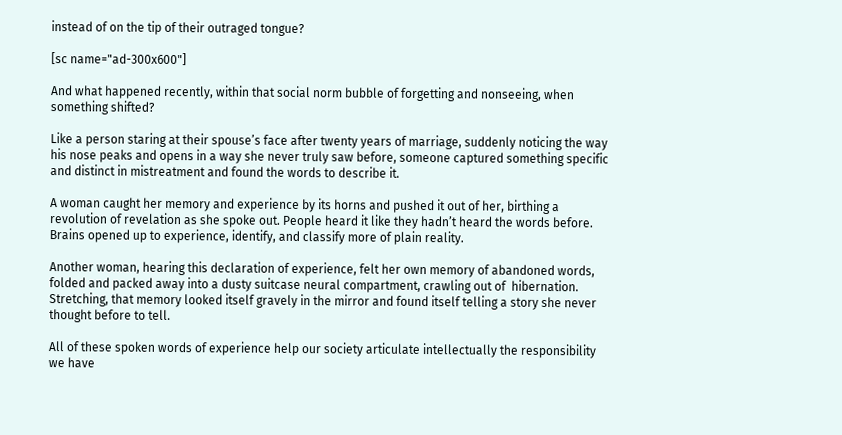instead of on the tip of their outraged tongue?

[sc name="ad-300x600"]

And what happened recently, within that social norm bubble of forgetting and nonseeing, when something shifted?

Like a person staring at their spouse’s face after twenty years of marriage, suddenly noticing the way his nose peaks and opens in a way she never truly saw before, someone captured something specific and distinct in mistreatment and found the words to describe it.

A woman caught her memory and experience by its horns and pushed it out of her, birthing a revolution of revelation as she spoke out. People heard it like they hadn’t heard the words before. Brains opened up to experience, identify, and classify more of plain reality.

Another woman, hearing this declaration of experience, felt her own memory of abandoned words, folded and packed away into a dusty suitcase neural compartment, crawling out of  hibernation. Stretching, that memory looked itself gravely in the mirror and found itself telling a story she never thought before to tell.

All of these spoken words of experience help our society articulate intellectually the responsibility we have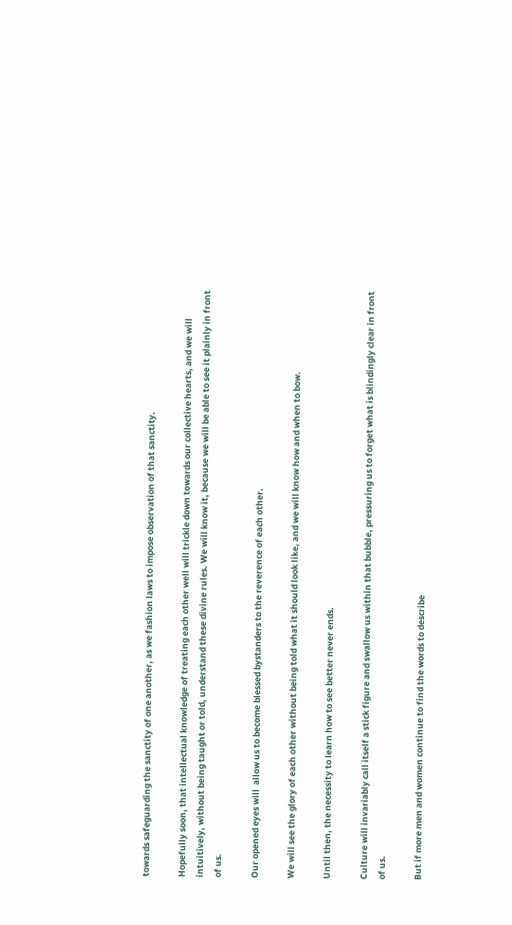towards safeguarding the sanctity of one another, as we fashion laws to impose observation of that sanctity.

Hopefully soon, that intellectual knowledge of treating each other well will trickle down towards our collective hearts, and we will intuitively, without being taught or told, understand these divine rules. We will know it, because we will be able to see it plainly in front of us.

Our opened eyes will  allow us to become blessed bystanders to the reverence of each other.

We will see the glory of each other without being told what it should look like, and we will know how and when to bow.

Until then, the necessity to learn how to see better never ends.

Culture will invariably call itself a stick figure and swallow us within that bubble, pressuring us to forget what is blindingly clear in front of us.

But if more men and women continue to find the words to describe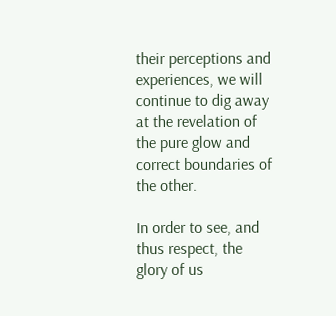their perceptions and experiences, we will continue to dig away at the revelation of the pure glow and correct boundaries of the other.

In order to see, and thus respect, the glory of us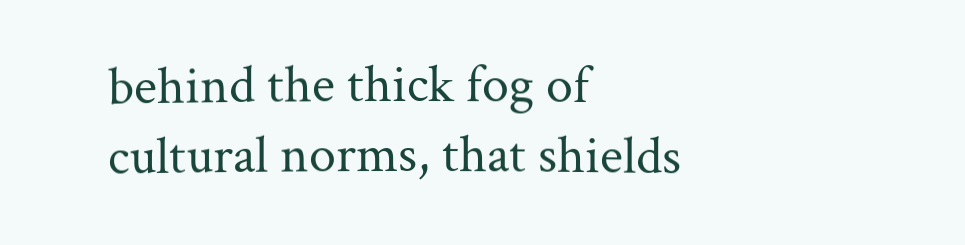behind the thick fog of cultural norms, that shields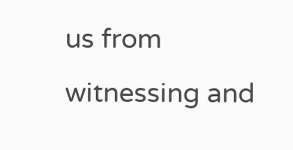us from witnessing and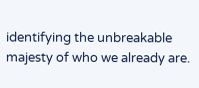identifying the unbreakable majesty of who we already are.